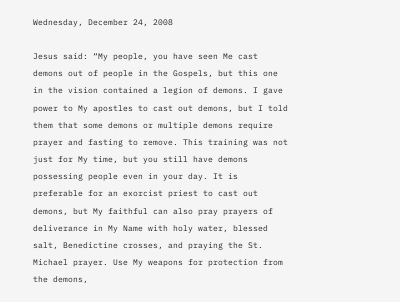Wednesday, December 24, 2008

Jesus said: “My people, you have seen Me cast demons out of people in the Gospels, but this one in the vision contained a legion of demons. I gave power to My apostles to cast out demons, but I told them that some demons or multiple demons require prayer and fasting to remove. This training was not just for My time, but you still have demons possessing people even in your day. It is preferable for an exorcist priest to cast out demons, but My faithful can also pray prayers of deliverance in My Name with holy water, blessed salt, Benedictine crosses, and praying the St. Michael prayer. Use My weapons for protection from the demons,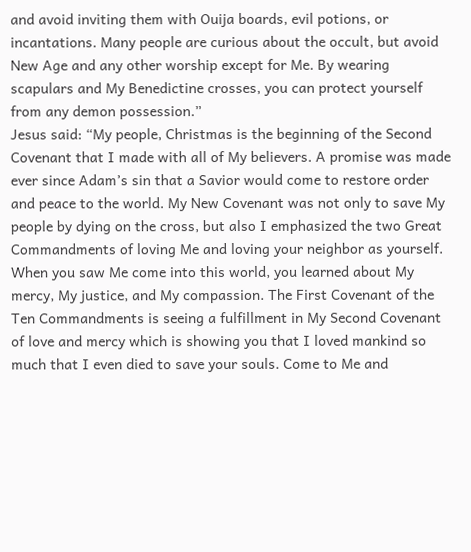and avoid inviting them with Ouija boards, evil potions, or incantations. Many people are curious about the occult, but avoid New Age and any other worship except for Me. By wearing scapulars and My Benedictine crosses, you can protect yourself from any demon possession.”
Jesus said: “My people, Christmas is the beginning of the Second Covenant that I made with all of My believers. A promise was made ever since Adam’s sin that a Savior would come to restore order and peace to the world. My New Covenant was not only to save My people by dying on the cross, but also I emphasized the two Great Commandments of loving Me and loving your neighbor as yourself. When you saw Me come into this world, you learned about My mercy, My justice, and My compassion. The First Covenant of the Ten Commandments is seeing a fulfillment in My Second Covenant of love and mercy which is showing you that I loved mankind so much that I even died to save your souls. Come to Me and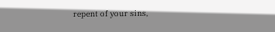repent of your sins,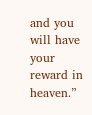and you will have your reward in heaven.”